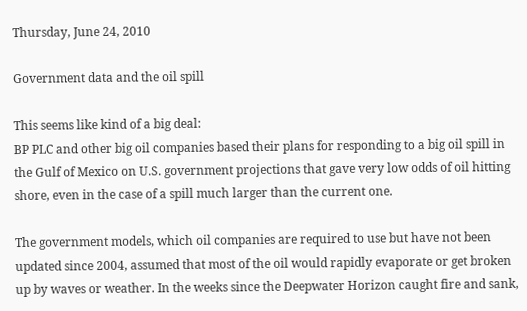Thursday, June 24, 2010

Government data and the oil spill

This seems like kind of a big deal:
BP PLC and other big oil companies based their plans for responding to a big oil spill in the Gulf of Mexico on U.S. government projections that gave very low odds of oil hitting shore, even in the case of a spill much larger than the current one.

The government models, which oil companies are required to use but have not been updated since 2004, assumed that most of the oil would rapidly evaporate or get broken up by waves or weather. In the weeks since the Deepwater Horizon caught fire and sank,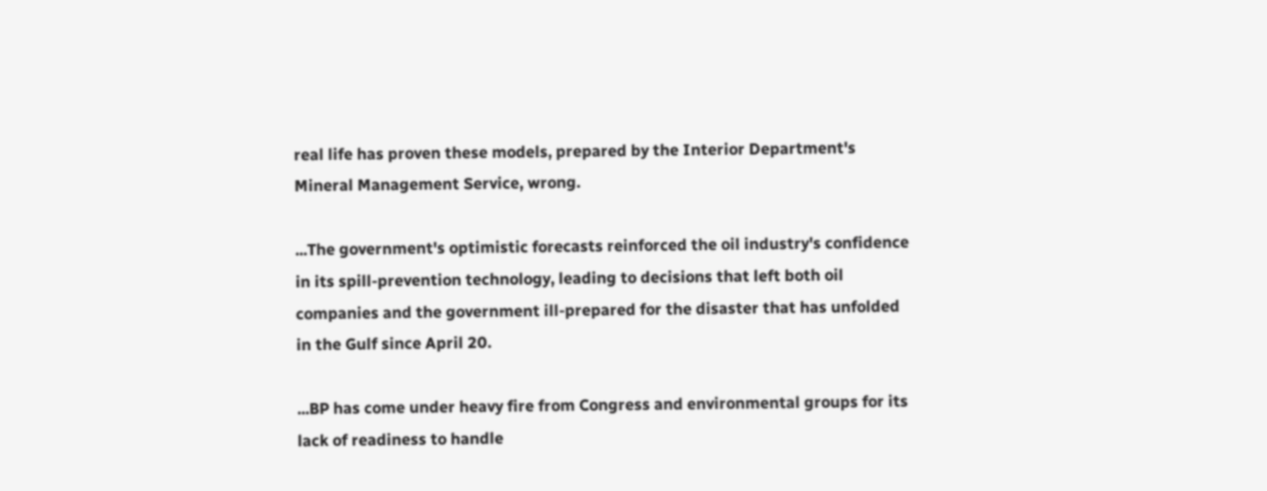real life has proven these models, prepared by the Interior Department's Mineral Management Service, wrong.

...The government's optimistic forecasts reinforced the oil industry's confidence in its spill-prevention technology, leading to decisions that left both oil companies and the government ill-prepared for the disaster that has unfolded in the Gulf since April 20.

...BP has come under heavy fire from Congress and environmental groups for its lack of readiness to handle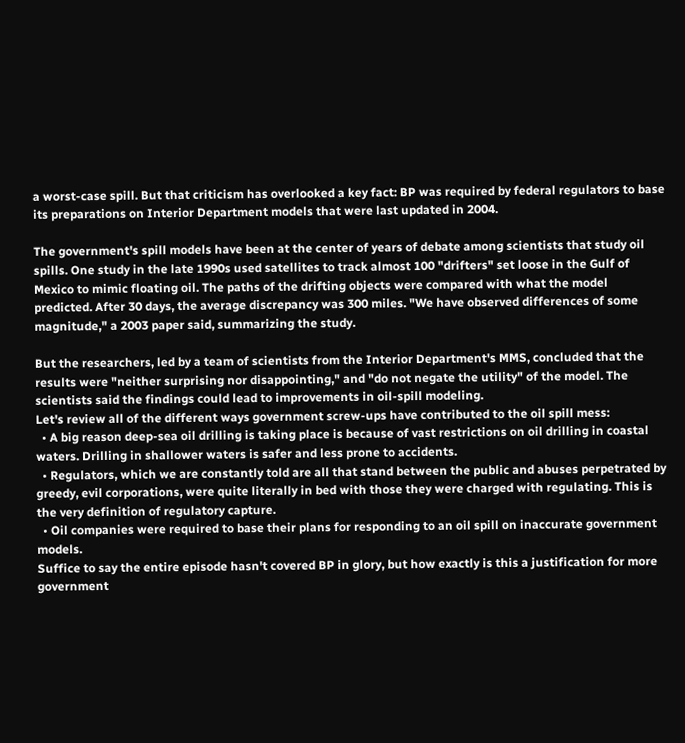a worst-case spill. But that criticism has overlooked a key fact: BP was required by federal regulators to base its preparations on Interior Department models that were last updated in 2004.

The government's spill models have been at the center of years of debate among scientists that study oil spills. One study in the late 1990s used satellites to track almost 100 "drifters" set loose in the Gulf of Mexico to mimic floating oil. The paths of the drifting objects were compared with what the model predicted. After 30 days, the average discrepancy was 300 miles. "We have observed differences of some magnitude," a 2003 paper said, summarizing the study.

But the researchers, led by a team of scientists from the Interior Department's MMS, concluded that the results were "neither surprising nor disappointing," and "do not negate the utility" of the model. The scientists said the findings could lead to improvements in oil-spill modeling.
Let's review all of the different ways government screw-ups have contributed to the oil spill mess:
  • A big reason deep-sea oil drilling is taking place is because of vast restrictions on oil drilling in coastal waters. Drilling in shallower waters is safer and less prone to accidents.
  • Regulators, which we are constantly told are all that stand between the public and abuses perpetrated by greedy, evil corporations, were quite literally in bed with those they were charged with regulating. This is the very definition of regulatory capture.
  • Oil companies were required to base their plans for responding to an oil spill on inaccurate government models.
Suffice to say the entire episode hasn't covered BP in glory, but how exactly is this a justification for more government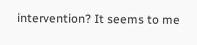intervention? It seems to me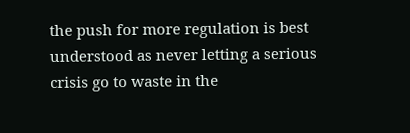the push for more regulation is best understood as never letting a serious crisis go to waste in the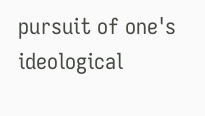pursuit of one's ideological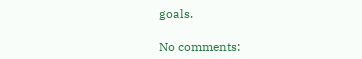goals.

No comments: